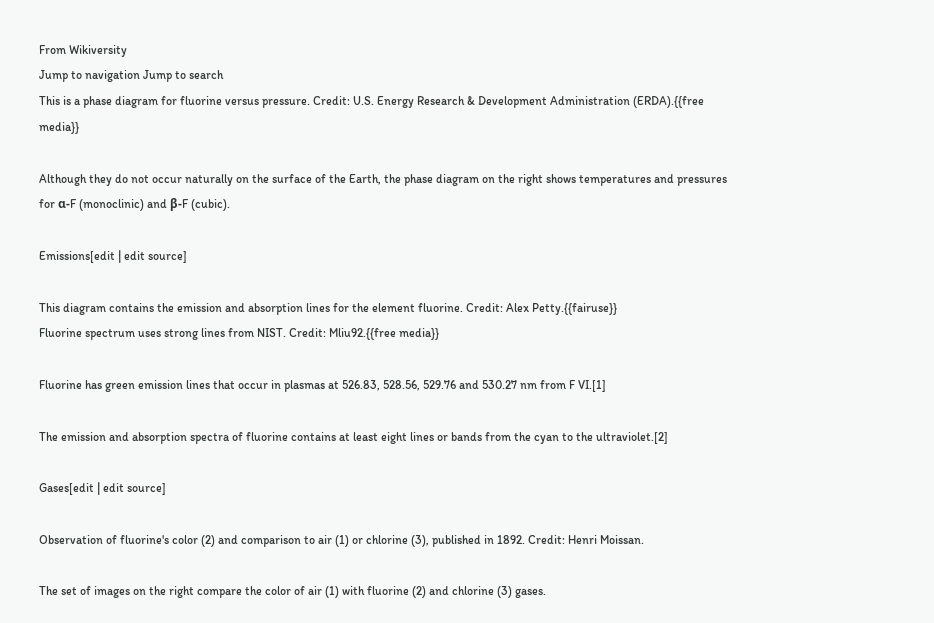From Wikiversity
Jump to navigation Jump to search
This is a phase diagram for fluorine versus pressure. Credit: U.S. Energy Research & Development Administration (ERDA).{{free media}}

Although they do not occur naturally on the surface of the Earth, the phase diagram on the right shows temperatures and pressures for α-F (monoclinic) and β-F (cubic).

Emissions[edit | edit source]

This diagram contains the emission and absorption lines for the element fluorine. Credit: Alex Petty.{{fairuse}}
Fluorine spectrum uses strong lines from NIST. Credit: Mliu92.{{free media}}

Fluorine has green emission lines that occur in plasmas at 526.83, 528.56, 529.76 and 530.27 nm from F VI.[1]

The emission and absorption spectra of fluorine contains at least eight lines or bands from the cyan to the ultraviolet.[2]

Gases[edit | edit source]

Observation of fluorine's color (2) and comparison to air (1) or chlorine (3), published in 1892. Credit: Henri Moissan.

The set of images on the right compare the color of air (1) with fluorine (2) and chlorine (3) gases.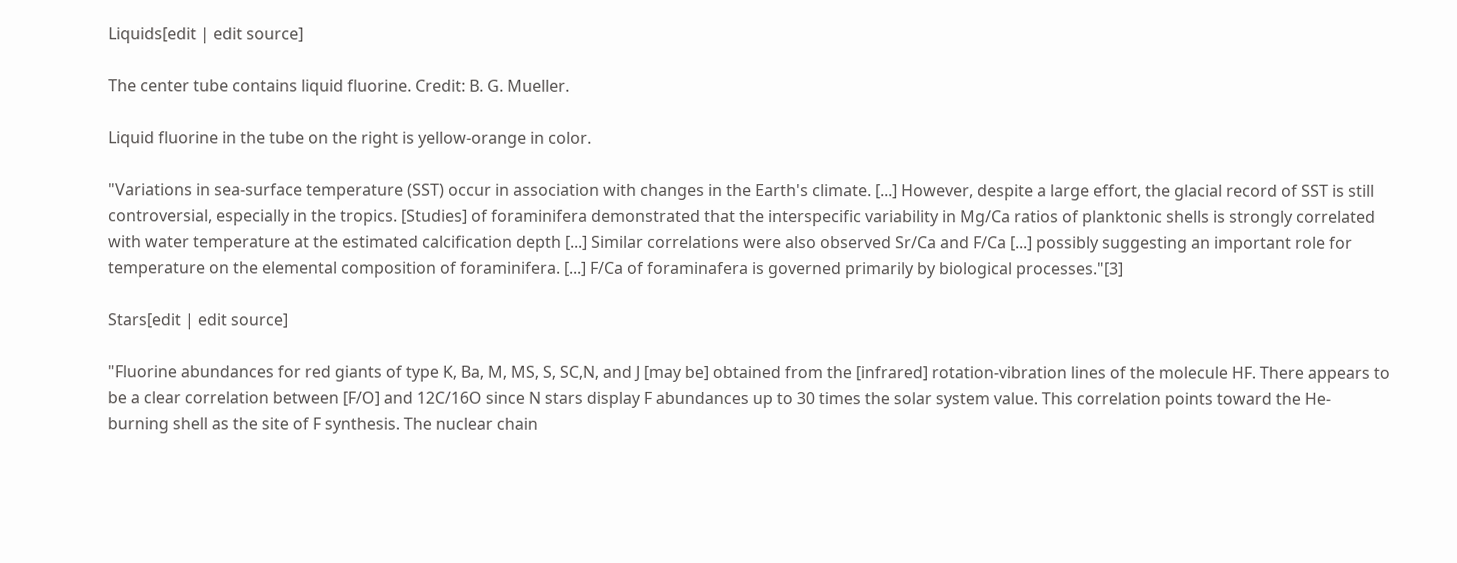Liquids[edit | edit source]

The center tube contains liquid fluorine. Credit: B. G. Mueller.

Liquid fluorine in the tube on the right is yellow-orange in color.

"Variations in sea-surface temperature (SST) occur in association with changes in the Earth's climate. [...] However, despite a large effort, the glacial record of SST is still controversial, especially in the tropics. [Studies] of foraminifera demonstrated that the interspecific variability in Mg/Ca ratios of planktonic shells is strongly correlated with water temperature at the estimated calcification depth [...] Similar correlations were also observed Sr/Ca and F/Ca [...] possibly suggesting an important role for temperature on the elemental composition of foraminifera. [...] F/Ca of foraminafera is governed primarily by biological processes."[3]

Stars[edit | edit source]

"Fluorine abundances for red giants of type K, Ba, M, MS, S, SC,N, and J [may be] obtained from the [infrared] rotation-vibration lines of the molecule HF. There appears to be a clear correlation between [F/O] and 12C/16O since N stars display F abundances up to 30 times the solar system value. This correlation points toward the He-burning shell as the site of F synthesis. The nuclear chain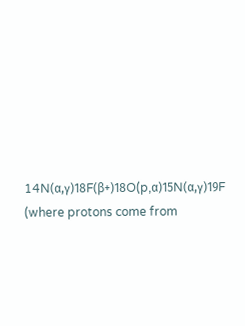14N(α,γ)18F(β+)18O(p,α)15N(α,γ)19F (where protons come from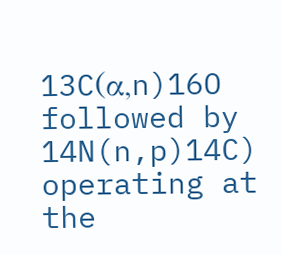13C(α,n)16O followed by 14N(n,p)14C) operating at the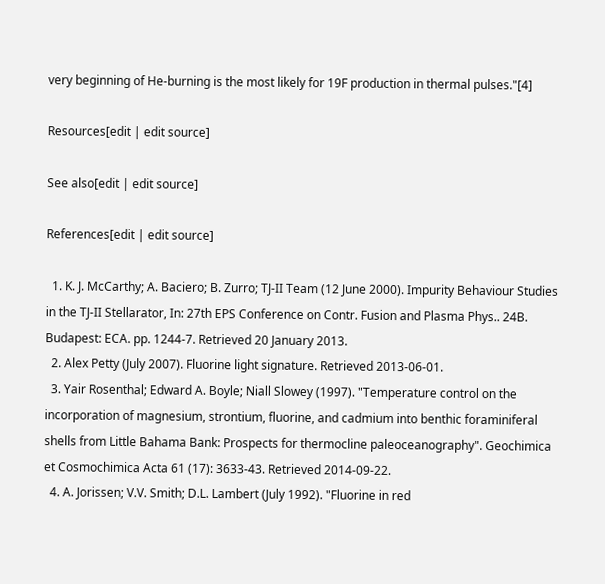very beginning of He-burning is the most likely for 19F production in thermal pulses."[4]

Resources[edit | edit source]

See also[edit | edit source]

References[edit | edit source]

  1. K. J. McCarthy; A. Baciero; B. Zurro; TJ-II Team (12 June 2000). Impurity Behaviour Studies in the TJ-II Stellarator, In: 27th EPS Conference on Contr. Fusion and Plasma Phys.. 24B. Budapest: ECA. pp. 1244-7. Retrieved 20 January 2013.
  2. Alex Petty (July 2007). Fluorine light signature. Retrieved 2013-06-01.
  3. Yair Rosenthal; Edward A. Boyle; Niall Slowey (1997). "Temperature control on the incorporation of magnesium, strontium, fluorine, and cadmium into benthic foraminiferal shells from Little Bahama Bank: Prospects for thermocline paleoceanography". Geochimica et Cosmochimica Acta 61 (17): 3633-43. Retrieved 2014-09-22.
  4. A. Jorissen; V.V. Smith; D.L. Lambert (July 1992). "Fluorine in red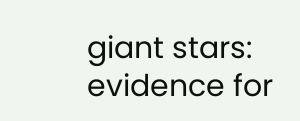giant stars: evidence for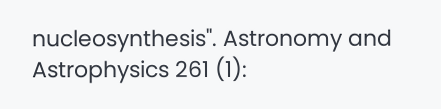nucleosynthesis". Astronomy and Astrophysics 261 (1):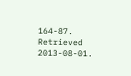164-87. Retrieved 2013-08-01.